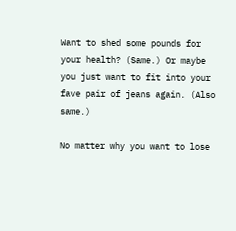Want to shed some pounds for your health? (Same.) Or maybe you just want to fit into your fave pair of jeans again. (Also same.)

No matter why you want to lose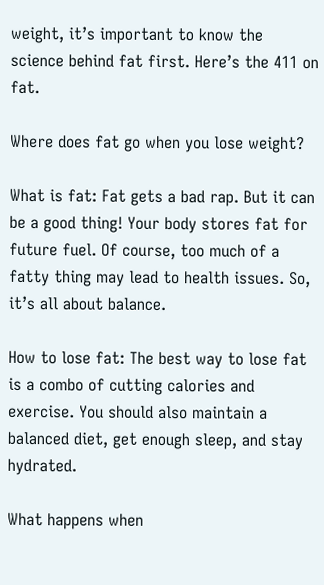weight, it’s important to know the science behind fat first. Here’s the 411 on fat.

Where does fat go when you lose weight?

What is fat: Fat gets a bad rap. But it can be a good thing! Your body stores fat for future fuel. Of course, too much of a fatty thing may lead to health issues. So, it’s all about balance.

How to lose fat: The best way to lose fat is a combo of cutting calories and exercise. You should also maintain a balanced diet, get enough sleep, and stay hydrated.

What happens when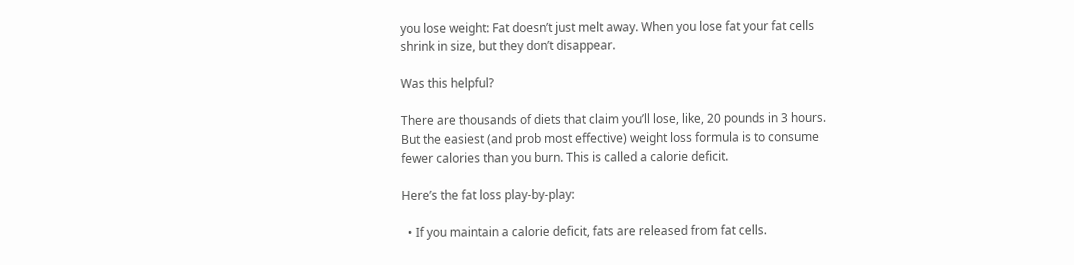you lose weight: Fat doesn’t just melt away. When you lose fat your fat cells shrink in size, but they don’t disappear.

Was this helpful?

There are thousands of diets that claim you’ll lose, like, 20 pounds in 3 hours. But the easiest (and prob most effective) weight loss formula is to consume fewer calories than you burn. This is called a calorie deficit.

Here’s the fat loss play-by-play:

  • If you maintain a calorie deficit, fats are released from fat cells.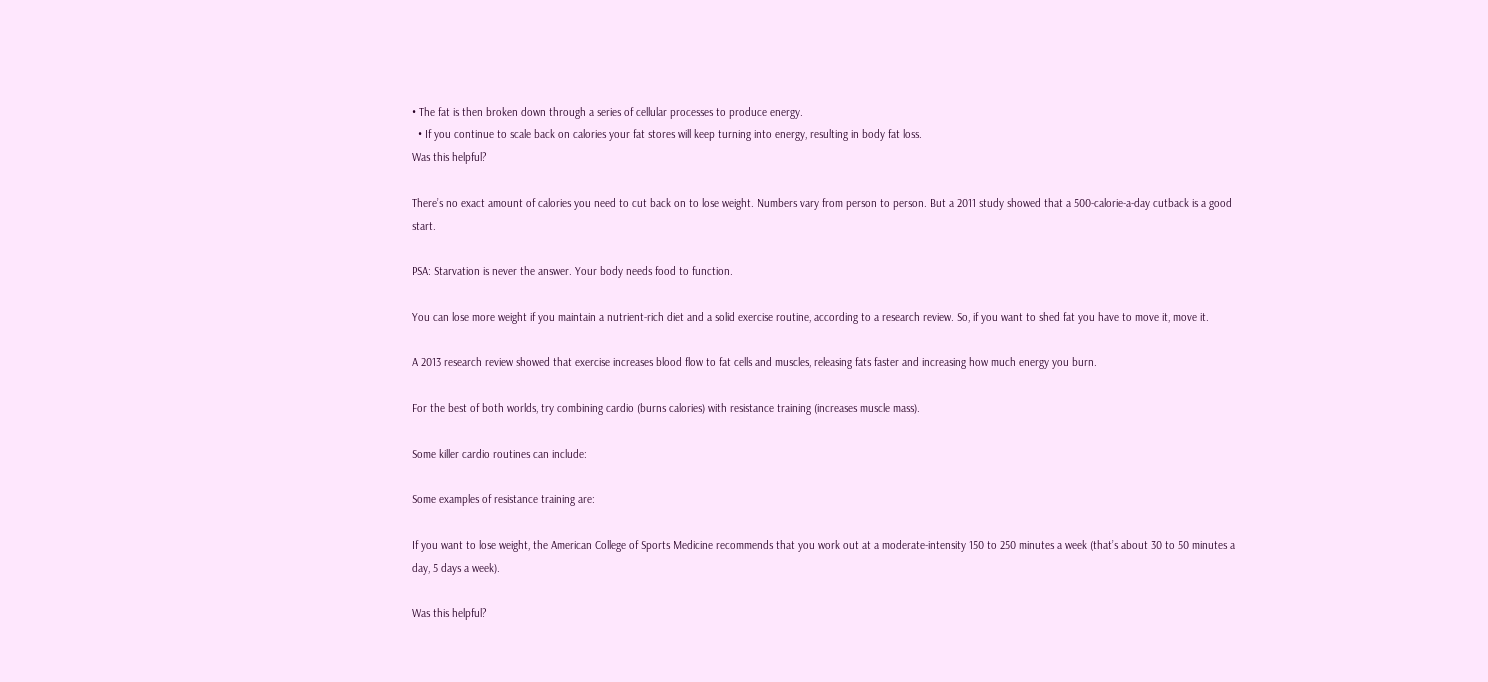• The fat is then broken down through a series of cellular processes to produce energy.
  • If you continue to scale back on calories your fat stores will keep turning into energy, resulting in body fat loss.
Was this helpful?

There’s no exact amount of calories you need to cut back on to lose weight. Numbers vary from person to person. But a 2011 study showed that a 500-calorie-a-day cutback is a good start.

PSA: Starvation is never the answer. Your body needs food to function.

You can lose more weight if you maintain a nutrient-rich diet and a solid exercise routine, according to a research review. So, if you want to shed fat you have to move it, move it.

A 2013 research review showed that exercise increases blood flow to fat cells and muscles, releasing fats faster and increasing how much energy you burn.

For the best of both worlds, try combining cardio (burns calories) with resistance training (increases muscle mass).

Some killer cardio routines can include:

Some examples of resistance training are:

If you want to lose weight, the American College of Sports Medicine recommends that you work out at a moderate-intensity 150 to 250 minutes a week (that’s about 30 to 50 minutes a day, 5 days a week).

Was this helpful?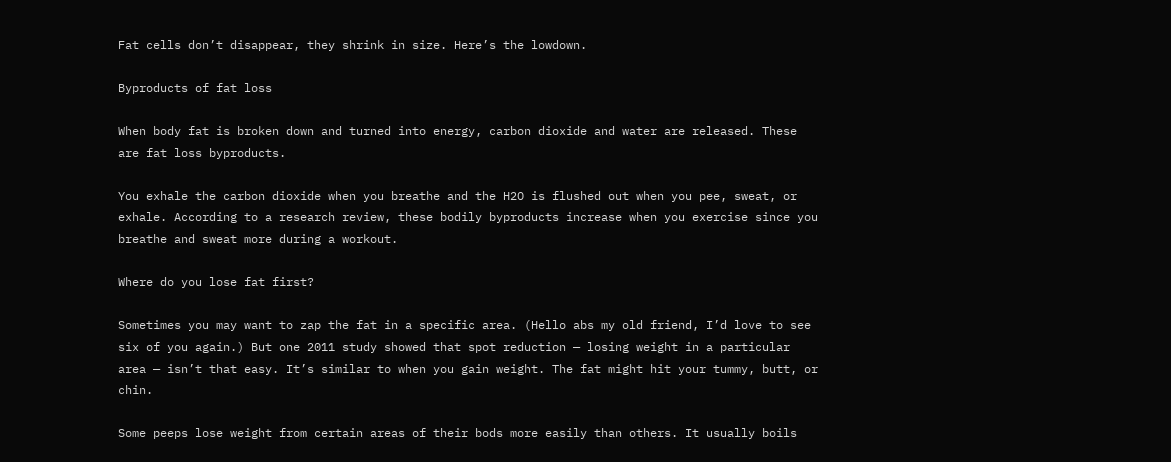Fat cells don’t disappear, they shrink in size. Here’s the lowdown.

Byproducts of fat loss

When body fat is broken down and turned into energy, carbon dioxide and water are released. These are fat loss byproducts.

You exhale the carbon dioxide when you breathe and the H2O is flushed out when you pee, sweat, or exhale. According to a research review, these bodily byproducts increase when you exercise since you breathe and sweat more during a workout.

Where do you lose fat first?

Sometimes you may want to zap the fat in a specific area. (Hello abs my old friend, I’d love to see six of you again.) But one 2011 study showed that spot reduction — losing weight in a particular area — isn’t that easy. It’s similar to when you gain weight. The fat might hit your tummy, butt, or chin.

Some peeps lose weight from certain areas of their bods more easily than others. It usually boils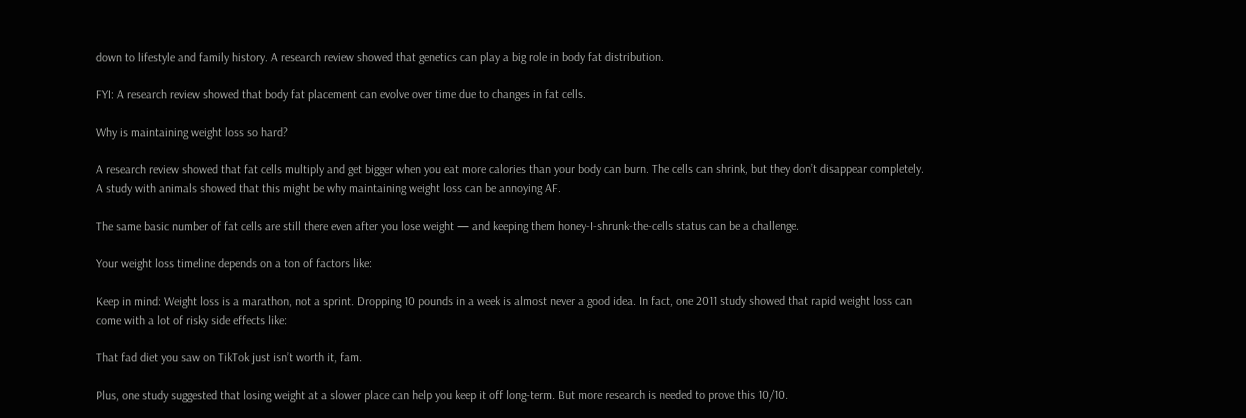down to lifestyle and family history. A research review showed that genetics can play a big role in body fat distribution.

FYI: A research review showed that body fat placement can evolve over time due to changes in fat cells.

Why is maintaining weight loss so hard?

A research review showed that fat cells multiply and get bigger when you eat more calories than your body can burn. The cells can shrink, but they don’t disappear completely. A study with animals showed that this might be why maintaining weight loss can be annoying AF.

The same basic number of fat cells are still there even after you lose weight — and keeping them honey-I-shrunk-the-cells status can be a challenge.

Your weight loss timeline depends on a ton of factors like:

Keep in mind: Weight loss is a marathon, not a sprint. Dropping 10 pounds in a week is almost never a good idea. In fact, one 2011 study showed that rapid weight loss can come with a lot of risky side effects like:

That fad diet you saw on TikTok just isn’t worth it, fam.

Plus, one study suggested that losing weight at a slower place can help you keep it off long-term. But more research is needed to prove this 10/10.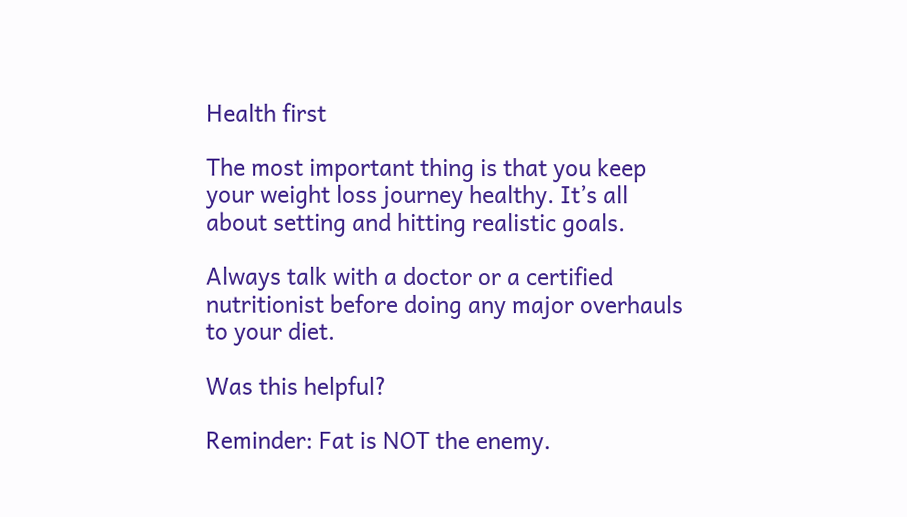Health first

The most important thing is that you keep your weight loss journey healthy. It’s all about setting and hitting realistic goals.

Always talk with a doctor or a certified nutritionist before doing any major overhauls to your diet.

Was this helpful?

Reminder: Fat is NOT the enemy.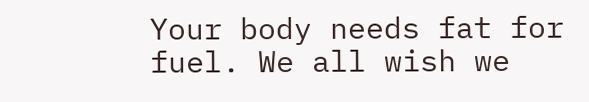Your body needs fat for fuel. We all wish we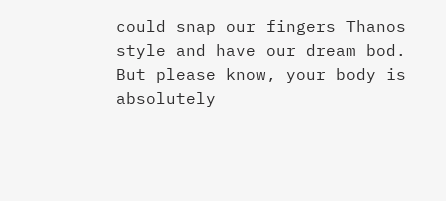could snap our fingers Thanos style and have our dream bod. But please know, your body is absolutely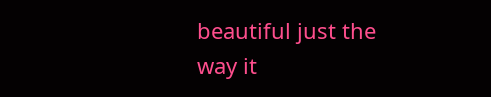beautiful just the way it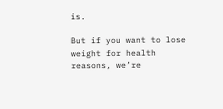is.

But if you want to lose weight for health reasons, we’re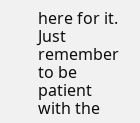here for it. Just remember to be patient with the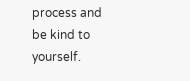process and be kind to yourself.